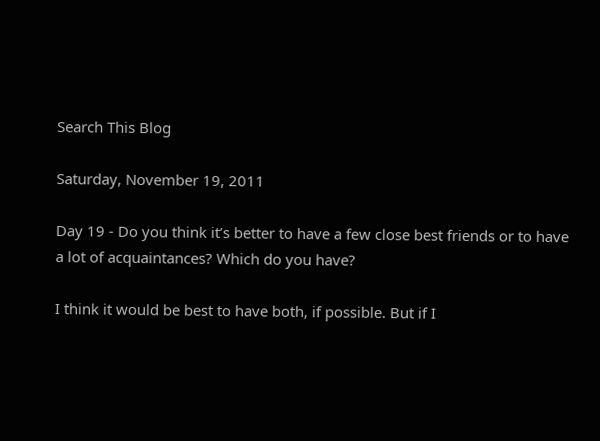Search This Blog

Saturday, November 19, 2011

Day 19 - Do you think it’s better to have a few close best friends or to have a lot of acquaintances? Which do you have?

I think it would be best to have both, if possible. But if I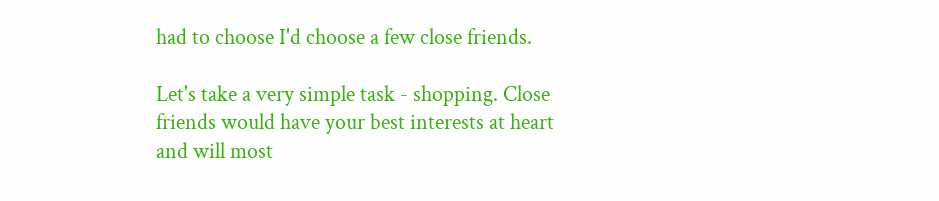had to choose I'd choose a few close friends.

Let's take a very simple task - shopping. Close friends would have your best interests at heart and will most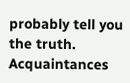probably tell you the truth. Acquaintances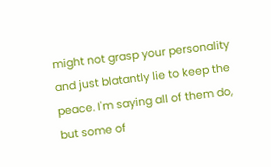might not grasp your personality and just blatantly lie to keep the peace. I'm saying all of them do, but some of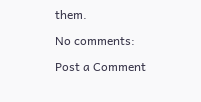them.

No comments:

Post a Comment